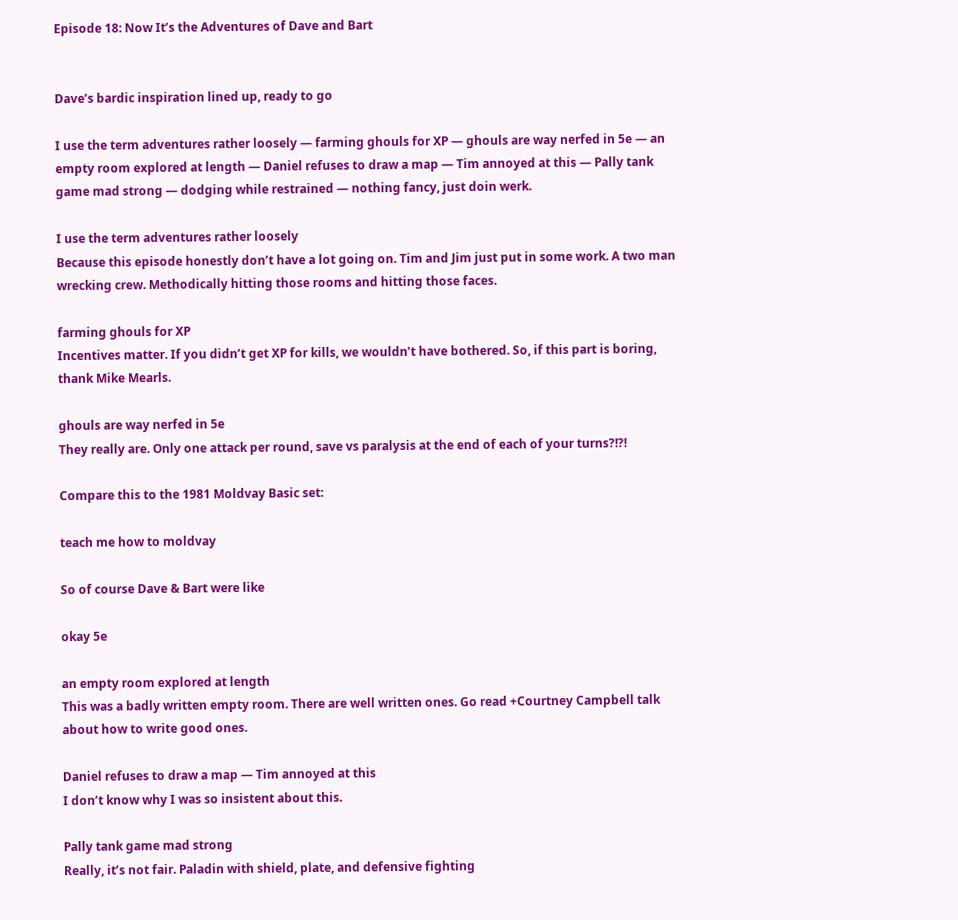Episode 18: Now It’s the Adventures of Dave and Bart


Dave’s bardic inspiration lined up, ready to go

I use the term adventures rather loosely — farming ghouls for XP — ghouls are way nerfed in 5e — an empty room explored at length — Daniel refuses to draw a map — Tim annoyed at this — Pally tank game mad strong — dodging while restrained — nothing fancy, just doin werk.

I use the term adventures rather loosely
Because this episode honestly don’t have a lot going on. Tim and Jim just put in some work. A two man wrecking crew. Methodically hitting those rooms and hitting those faces.

farming ghouls for XP
Incentives matter. If you didn’t get XP for kills, we wouldn’t have bothered. So, if this part is boring, thank Mike Mearls.

ghouls are way nerfed in 5e
They really are. Only one attack per round, save vs paralysis at the end of each of your turns?!?!

Compare this to the 1981 Moldvay Basic set:

teach me how to moldvay

So of course Dave & Bart were like

okay 5e

an empty room explored at length
This was a badly written empty room. There are well written ones. Go read +Courtney Campbell talk about how to write good ones.

Daniel refuses to draw a map — Tim annoyed at this
I don’t know why I was so insistent about this.

Pally tank game mad strong
Really, it’s not fair. Paladin with shield, plate, and defensive fighting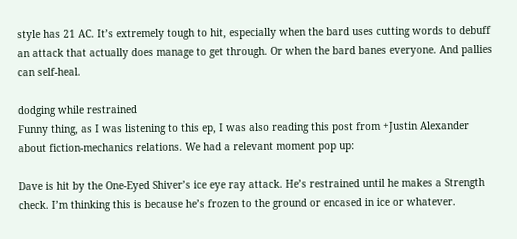style has 21 AC. It’s extremely tough to hit, especially when the bard uses cutting words to debuff an attack that actually does manage to get through. Or when the bard banes everyone. And pallies can self-heal.

dodging while restrained
Funny thing, as I was listening to this ep, I was also reading this post from +Justin Alexander about fiction-mechanics relations. We had a relevant moment pop up:

Dave is hit by the One-Eyed Shiver’s ice eye ray attack. He’s restrained until he makes a Strength check. I’m thinking this is because he’s frozen to the ground or encased in ice or whatever.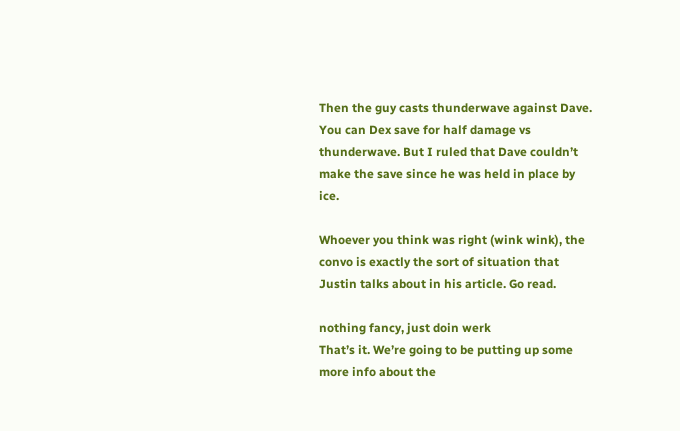Then the guy casts thunderwave against Dave. You can Dex save for half damage vs thunderwave. But I ruled that Dave couldn’t make the save since he was held in place by ice.

Whoever you think was right (wink wink), the convo is exactly the sort of situation that Justin talks about in his article. Go read.

nothing fancy, just doin werk
That’s it. We’re going to be putting up some more info about the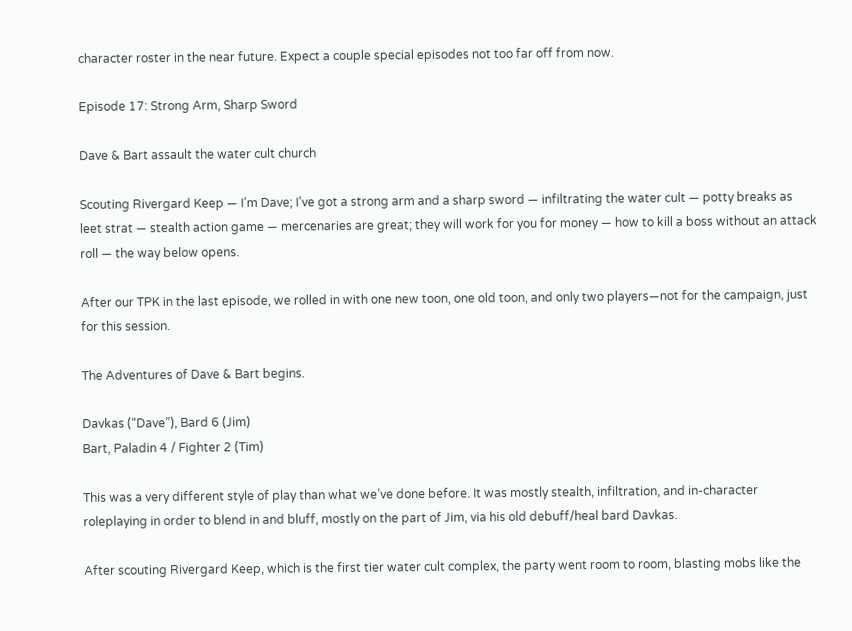character roster in the near future. Expect a couple special episodes not too far off from now.

Episode 17: Strong Arm, Sharp Sword

Dave & Bart assault the water cult church

Scouting Rivergard Keep — I’m Dave; I’ve got a strong arm and a sharp sword — infiltrating the water cult — potty breaks as leet strat — stealth action game — mercenaries are great; they will work for you for money — how to kill a boss without an attack roll — the way below opens.

After our TPK in the last episode, we rolled in with one new toon, one old toon, and only two players—not for the campaign, just for this session.

The Adventures of Dave & Bart begins.

Davkas (“Dave”), Bard 6 (Jim)
Bart, Paladin 4 / Fighter 2 (Tim)

This was a very different style of play than what we’ve done before. It was mostly stealth, infiltration, and in-character roleplaying in order to blend in and bluff, mostly on the part of Jim, via his old debuff/heal bard Davkas.

After scouting Rivergard Keep, which is the first tier water cult complex, the party went room to room, blasting mobs like the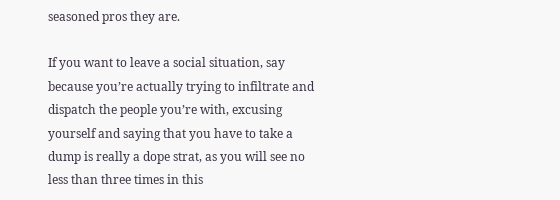seasoned pros they are.

If you want to leave a social situation, say because you’re actually trying to infiltrate and dispatch the people you’re with, excusing yourself and saying that you have to take a dump is really a dope strat, as you will see no less than three times in this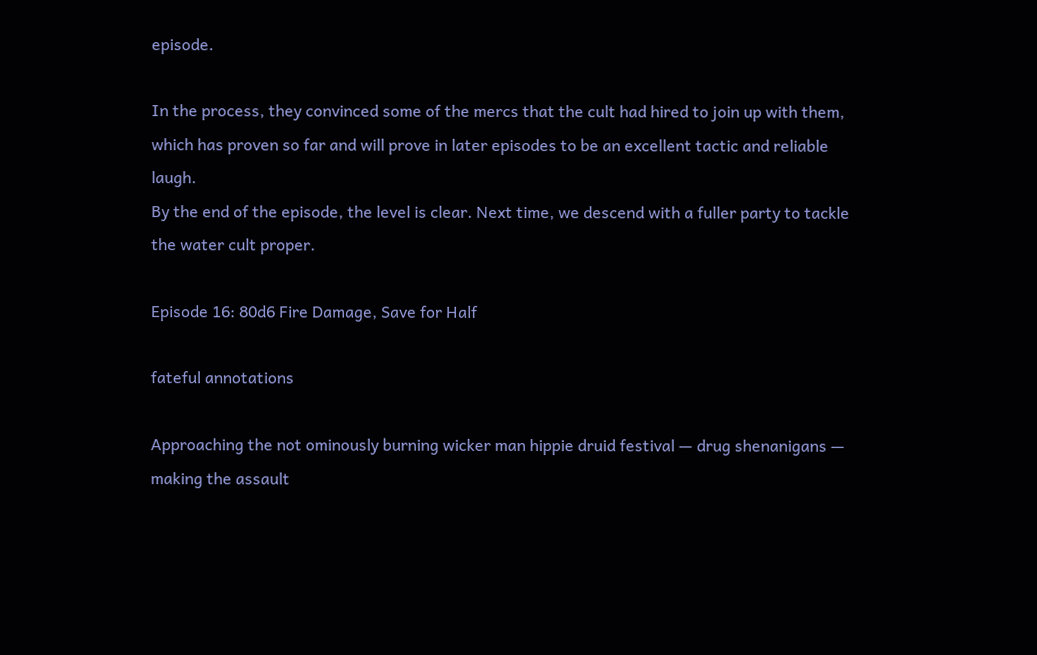episode.

In the process, they convinced some of the mercs that the cult had hired to join up with them, which has proven so far and will prove in later episodes to be an excellent tactic and reliable laugh.
By the end of the episode, the level is clear. Next time, we descend with a fuller party to tackle the water cult proper.

Episode 16: 80d6 Fire Damage, Save for Half

fateful annotations

Approaching the not ominously burning wicker man hippie druid festival — drug shenanigans — making the assault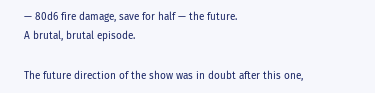— 80d6 fire damage, save for half — the future.
A brutal, brutal episode.

The future direction of the show was in doubt after this one,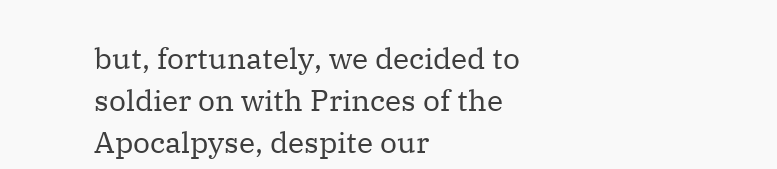but, fortunately, we decided to soldier on with Princes of the Apocalpyse, despite our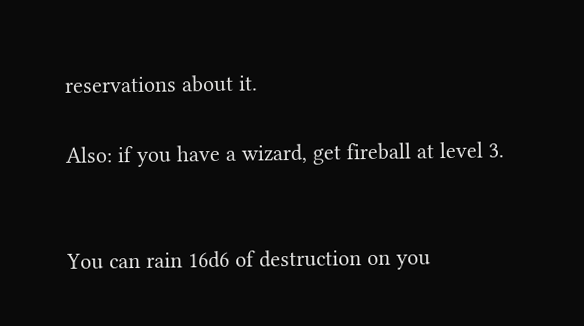reservations about it.

Also: if you have a wizard, get fireball at level 3.


You can rain 16d6 of destruction on you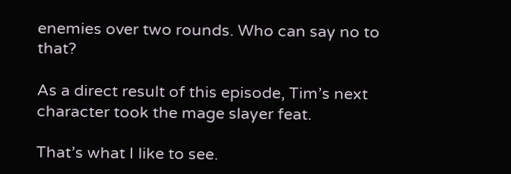enemies over two rounds. Who can say no to that?

As a direct result of this episode, Tim’s next character took the mage slayer feat.

That’s what I like to see.